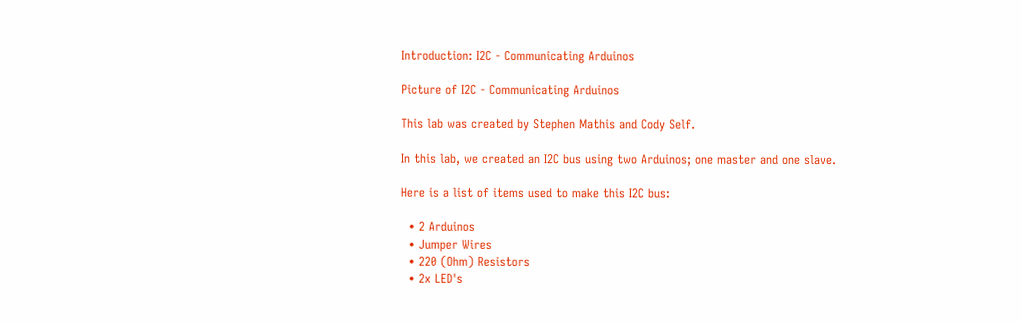Introduction: I2C - Communicating Arduinos

Picture of I2C - Communicating Arduinos

This lab was created by Stephen Mathis and Cody Self.

In this lab, we created an I2C bus using two Arduinos; one master and one slave.

Here is a list of items used to make this I2C bus:

  • 2 Arduinos
  • Jumper Wires
  • 220 (Ohm) Resistors
  • 2x LED's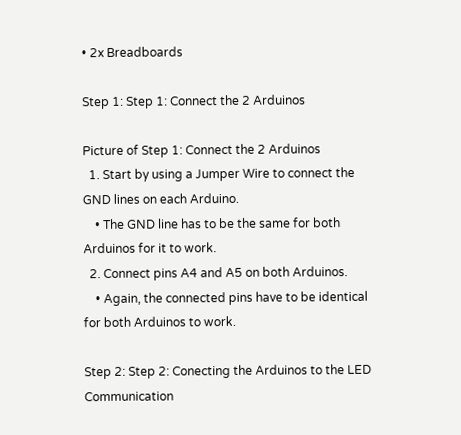• 2x Breadboards

Step 1: Step 1: Connect the 2 Arduinos

Picture of Step 1: Connect the 2 Arduinos
  1. Start by using a Jumper Wire to connect the GND lines on each Arduino.
    • The GND line has to be the same for both Arduinos for it to work.
  2. Connect pins A4 and A5 on both Arduinos.
    • Again, the connected pins have to be identical for both Arduinos to work.

Step 2: Step 2: Conecting the Arduinos to the LED Communication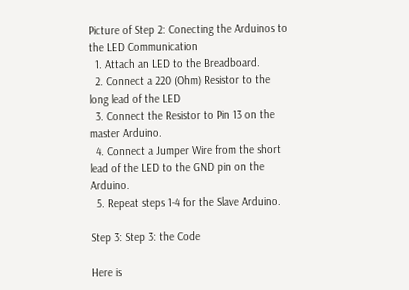Picture of Step 2: Conecting the Arduinos to the LED Communication
  1. Attach an LED to the Breadboard.
  2. Connect a 220 (Ohm) Resistor to the long lead of the LED
  3. Connect the Resistor to Pin 13 on the master Arduino.
  4. Connect a Jumper Wire from the short lead of the LED to the GND pin on the Arduino.
  5. Repeat steps 1-4 for the Slave Arduino.

Step 3: Step 3: the Code

Here is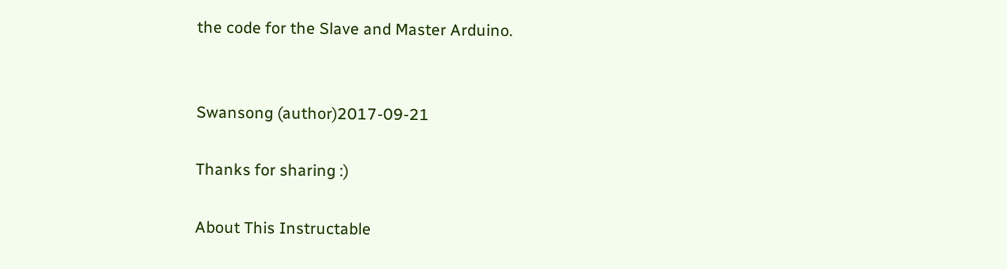the code for the Slave and Master Arduino.


Swansong (author)2017-09-21

Thanks for sharing :)

About This Instructable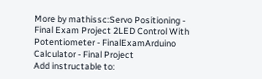More by mathissc:Servo Positioning - Final Exam Project 2LED Control With Potentiometer - FinalExamArduino Calculator - Final Project
Add instructable to: